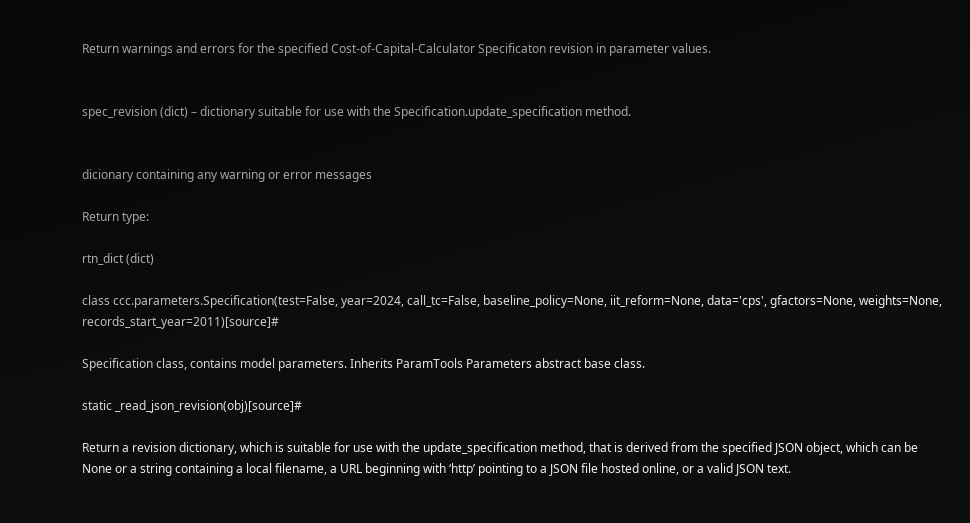Return warnings and errors for the specified Cost-of-Capital-Calculator Specificaton revision in parameter values.


spec_revision (dict) – dictionary suitable for use with the Specification.update_specification method.


dicionary containing any warning or error messages

Return type:

rtn_dict (dict)

class ccc.parameters.Specification(test=False, year=2024, call_tc=False, baseline_policy=None, iit_reform=None, data='cps', gfactors=None, weights=None, records_start_year=2011)[source]#

Specification class, contains model parameters. Inherits ParamTools Parameters abstract base class.

static _read_json_revision(obj)[source]#

Return a revision dictionary, which is suitable for use with the update_specification method, that is derived from the specified JSON object, which can be None or a string containing a local filename, a URL beginning with ‘http’ pointing to a JSON file hosted online, or a valid JSON text.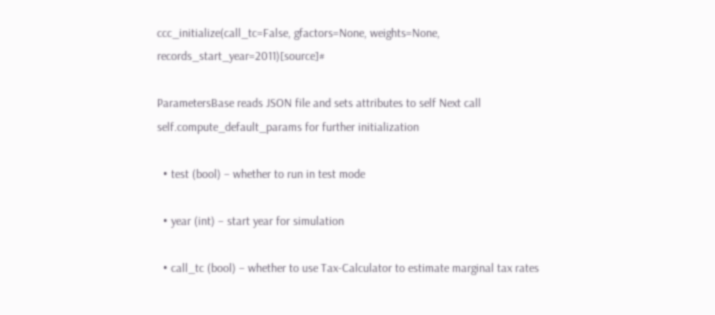ccc_initialize(call_tc=False, gfactors=None, weights=None, records_start_year=2011)[source]#

ParametersBase reads JSON file and sets attributes to self Next call self.compute_default_params for further initialization

  • test (bool) – whether to run in test mode

  • year (int) – start year for simulation

  • call_tc (bool) – whether to use Tax-Calculator to estimate marginal tax rates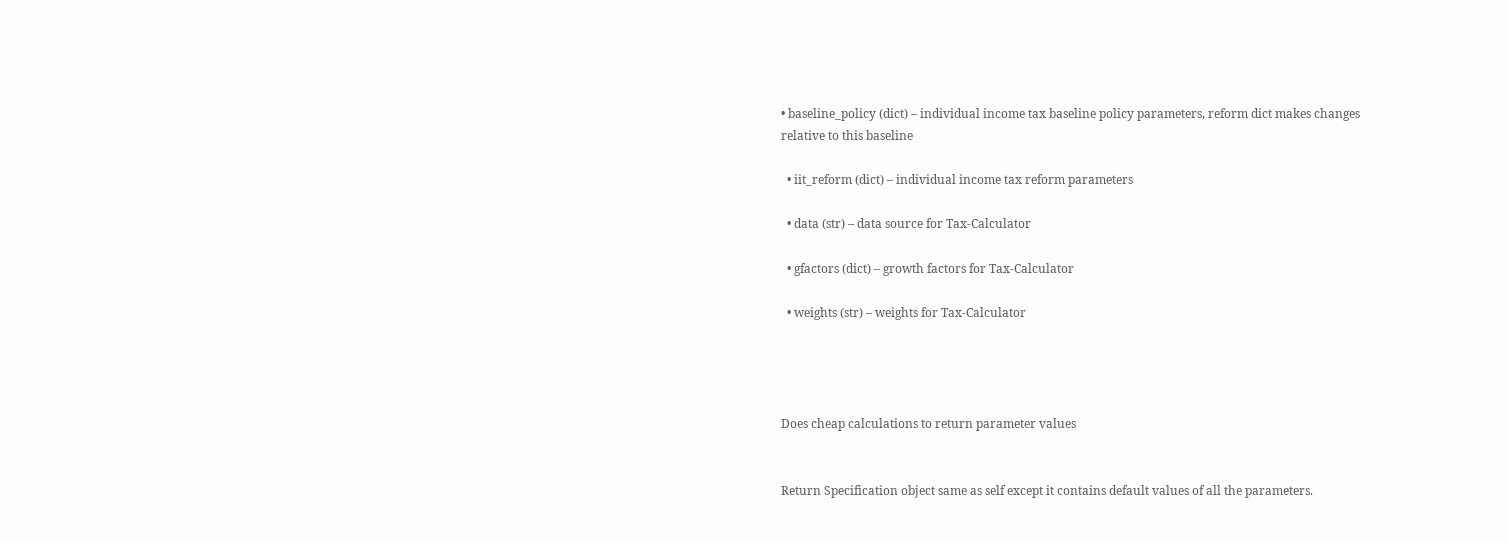• baseline_policy (dict) – individual income tax baseline policy parameters, reform dict makes changes relative to this baseline

  • iit_reform (dict) – individual income tax reform parameters

  • data (str) – data source for Tax-Calculator

  • gfactors (dict) – growth factors for Tax-Calculator

  • weights (str) – weights for Tax-Calculator




Does cheap calculations to return parameter values


Return Specification object same as self except it contains default values of all the parameters.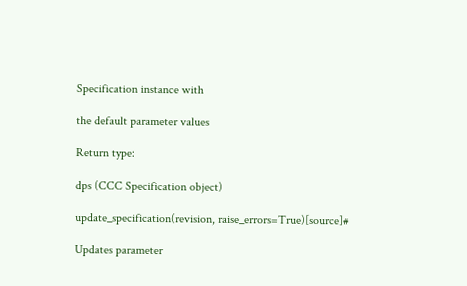Specification instance with

the default parameter values

Return type:

dps (CCC Specification object)

update_specification(revision, raise_errors=True)[source]#

Updates parameter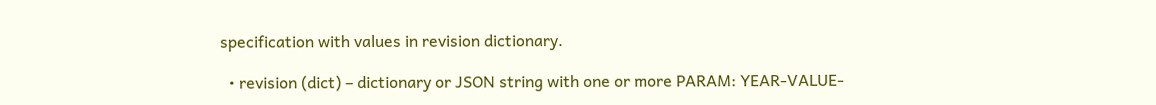specification with values in revision dictionary.

  • revision (dict) – dictionary or JSON string with one or more PARAM: YEAR-VALUE-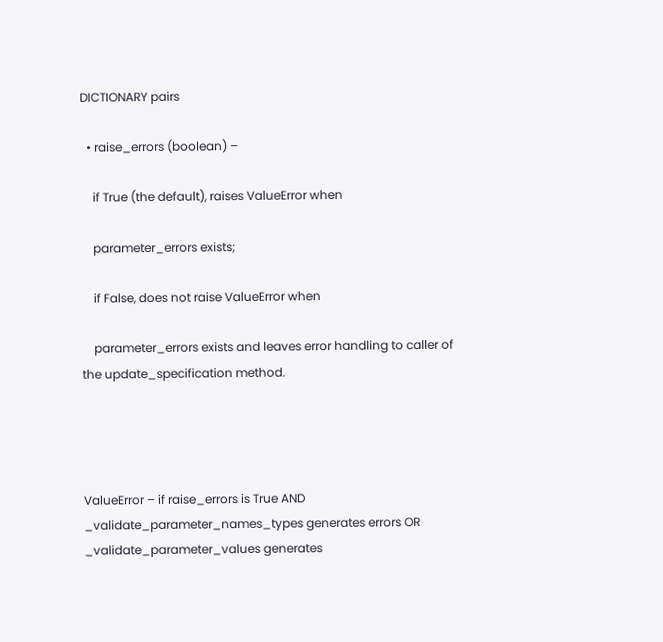DICTIONARY pairs

  • raise_errors (boolean) –

    if True (the default), raises ValueError when

    parameter_errors exists;

    if False, does not raise ValueError when

    parameter_errors exists and leaves error handling to caller of the update_specification method.




ValueError – if raise_errors is True AND _validate_parameter_names_types generates errors OR _validate_parameter_values generates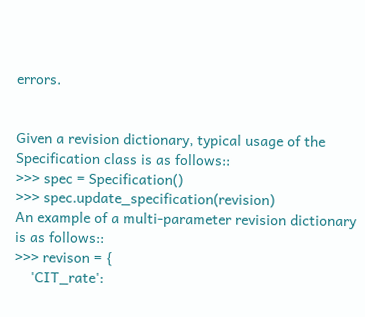errors.


Given a revision dictionary, typical usage of the
Specification class is as follows::
>>> spec = Specification()
>>> spec.update_specification(revision)
An example of a multi-parameter revision dictionary is as follows::
>>> revison = {
    'CIT_rate':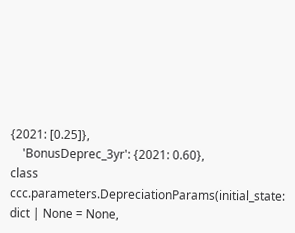{2021: [0.25]},
    'BonusDeprec_3yr': {2021: 0.60},
class ccc.parameters.DepreciationParams(initial_state: dict | None = None,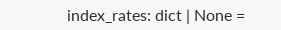index_rates: dict | None =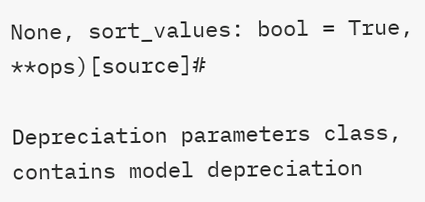None, sort_values: bool = True, **ops)[source]#

Depreciation parameters class, contains model depreciation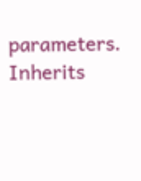parameters. Inherits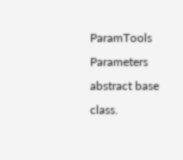ParamTools Parameters abstract base class.